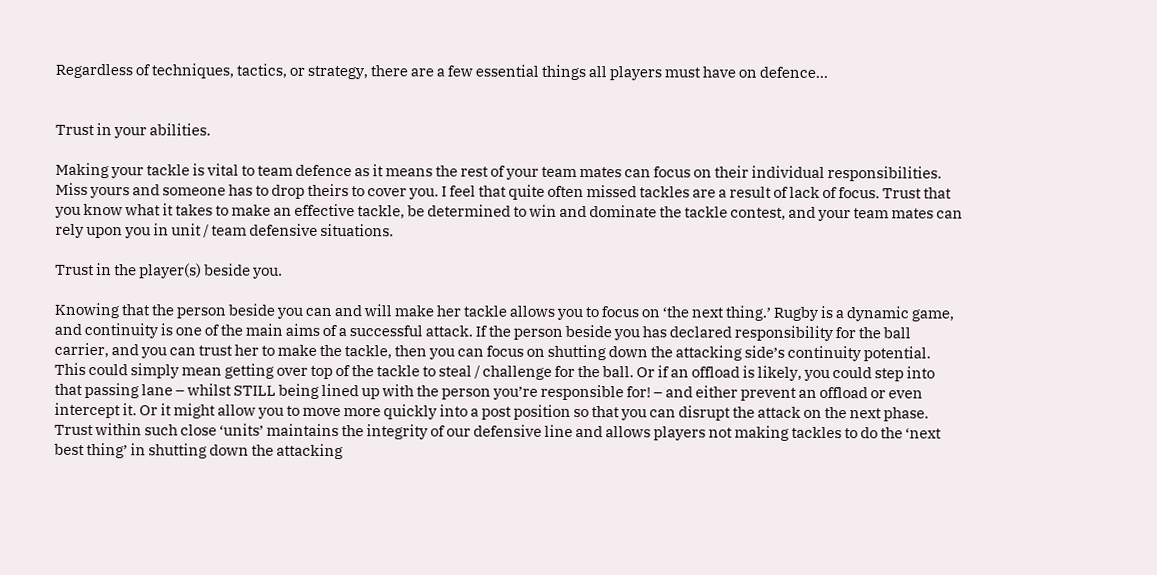Regardless of techniques, tactics, or strategy, there are a few essential things all players must have on defence…


Trust in your abilities.

Making your tackle is vital to team defence as it means the rest of your team mates can focus on their individual responsibilities. Miss yours and someone has to drop theirs to cover you. I feel that quite often missed tackles are a result of lack of focus. Trust that you know what it takes to make an effective tackle, be determined to win and dominate the tackle contest, and your team mates can rely upon you in unit / team defensive situations.

Trust in the player(s) beside you.

Knowing that the person beside you can and will make her tackle allows you to focus on ‘the next thing.’ Rugby is a dynamic game, and continuity is one of the main aims of a successful attack. If the person beside you has declared responsibility for the ball carrier, and you can trust her to make the tackle, then you can focus on shutting down the attacking side’s continuity potential. This could simply mean getting over top of the tackle to steal / challenge for the ball. Or if an offload is likely, you could step into that passing lane – whilst STILL being lined up with the person you’re responsible for! – and either prevent an offload or even intercept it. Or it might allow you to move more quickly into a post position so that you can disrupt the attack on the next phase. Trust within such close ‘units’ maintains the integrity of our defensive line and allows players not making tackles to do the ‘next best thing’ in shutting down the attacking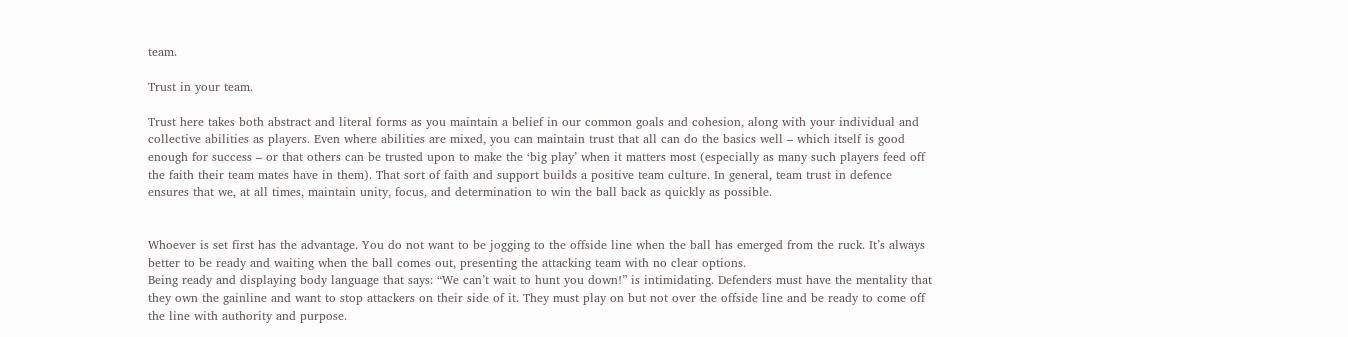team.

Trust in your team.

Trust here takes both abstract and literal forms as you maintain a belief in our common goals and cohesion, along with your individual and collective abilities as players. Even where abilities are mixed, you can maintain trust that all can do the basics well – which itself is good enough for success – or that others can be trusted upon to make the ‘big play’ when it matters most (especially as many such players feed off the faith their team mates have in them). That sort of faith and support builds a positive team culture. In general, team trust in defence ensures that we, at all times, maintain unity, focus, and determination to win the ball back as quickly as possible.


Whoever is set first has the advantage. You do not want to be jogging to the offside line when the ball has emerged from the ruck. It’s always better to be ready and waiting when the ball comes out, presenting the attacking team with no clear options.
Being ready and displaying body language that says: “We can’t wait to hunt you down!” is intimidating. Defenders must have the mentality that they own the gainline and want to stop attackers on their side of it. They must play on but not over the offside line and be ready to come off the line with authority and purpose.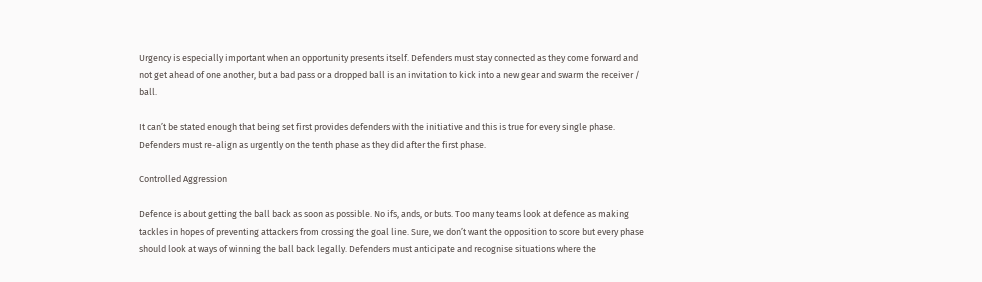Urgency is especially important when an opportunity presents itself. Defenders must stay connected as they come forward and not get ahead of one another, but a bad pass or a dropped ball is an invitation to kick into a new gear and swarm the receiver / ball.

It can’t be stated enough that being set first provides defenders with the initiative and this is true for every single phase. Defenders must re-align as urgently on the tenth phase as they did after the first phase.

Controlled Aggression

Defence is about getting the ball back as soon as possible. No ifs, ands, or buts. Too many teams look at defence as making tackles in hopes of preventing attackers from crossing the goal line. Sure, we don’t want the opposition to score but every phase should look at ways of winning the ball back legally. Defenders must anticipate and recognise situations where the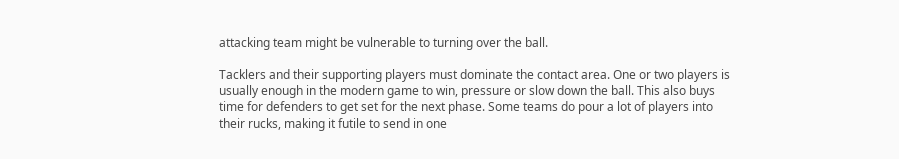attacking team might be vulnerable to turning over the ball.

Tacklers and their supporting players must dominate the contact area. One or two players is usually enough in the modern game to win, pressure or slow down the ball. This also buys time for defenders to get set for the next phase. Some teams do pour a lot of players into their rucks, making it futile to send in one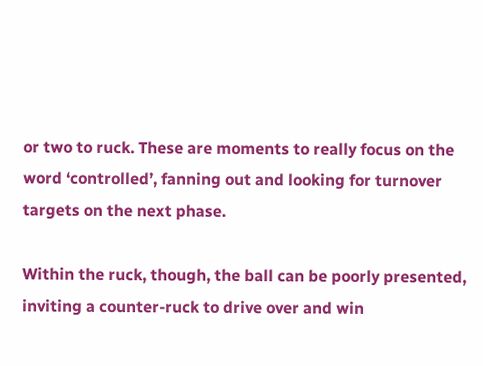or two to ruck. These are moments to really focus on the word ‘controlled’, fanning out and looking for turnover targets on the next phase.

Within the ruck, though, the ball can be poorly presented, inviting a counter-ruck to drive over and win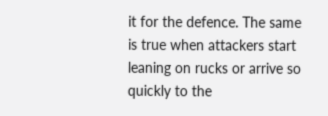it for the defence. The same is true when attackers start leaning on rucks or arrive so quickly to the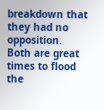breakdown that they had no opposition. Both are great times to flood the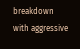breakdown with aggressive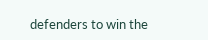defenders to win the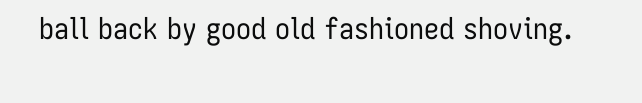ball back by good old fashioned shoving.